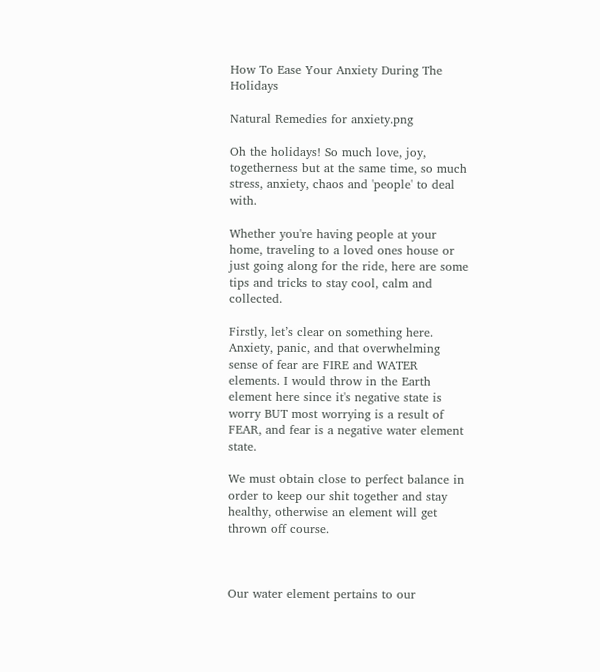How To Ease Your Anxiety During The Holidays

Natural Remedies for anxiety.png

Oh the holidays! So much love, joy, togetherness but at the same time, so much stress, anxiety, chaos and 'people' to deal with.

Whether you're having people at your home, traveling to a loved ones house or just going along for the ride, here are some tips and tricks to stay cool, calm and collected.

Firstly, let’s clear on something here. Anxiety, panic, and that overwhelming sense of fear are FIRE and WATER elements. I would throw in the Earth element here since it's negative state is worry BUT most worrying is a result of FEAR, and fear is a negative water element state.

We must obtain close to perfect balance in order to keep our shit together and stay healthy, otherwise an element will get thrown off course.



Our water element pertains to our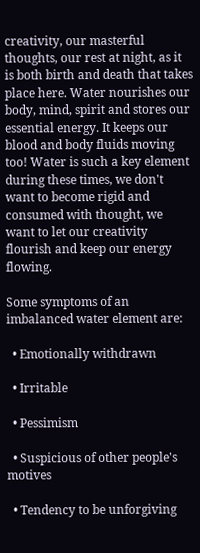creativity, our masterful thoughts, our rest at night, as it is both birth and death that takes place here. Water nourishes our body, mind, spirit and stores our essential energy. It keeps our blood and body fluids moving too! Water is such a key element during these times, we don't want to become rigid and consumed with thought, we want to let our creativity flourish and keep our energy flowing.

Some symptoms of an imbalanced water element are:

  • Emotionally withdrawn

  • Irritable

  • Pessimism

  • Suspicious of other people's motives

  • Tendency to be unforgiving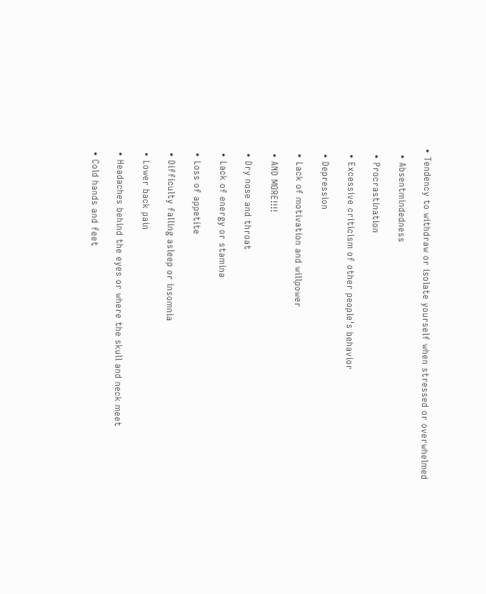• Tendency to withdraw or isolate yourself when stressed or overwhelmed

  • Absentmindedness

  • Procrastination

  • Excessive criticism of other people's behavior

  • Depression

  • Lack of motivation and willpower

  • AND MORE!!!!

  • Dry nose and throat

  • Lack of energy or stamina

  • Loss of appetite

  • Difficulty falling asleep or insomnia

  • Lower back pain

  • Headaches behind the eyes or where the skull and neck meet

  • Cold hands and feet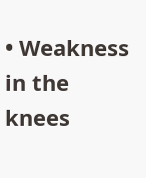• Weakness in the knees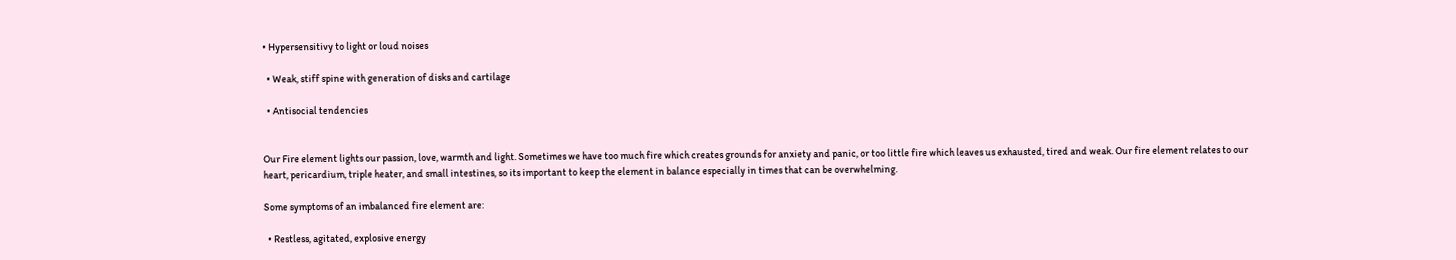• Hypersensitivy to light or loud noises

  • Weak, stiff spine with generation of disks and cartilage

  • Antisocial tendencies


Our Fire element lights our passion, love, warmth and light. Sometimes we have too much fire which creates grounds for anxiety and panic, or too little fire which leaves us exhausted, tired and weak. Our fire element relates to our heart, pericardium, triple heater, and small intestines, so its important to keep the element in balance especially in times that can be overwhelming.

Some symptoms of an imbalanced fire element are:

  • Restless, agitated, explosive energy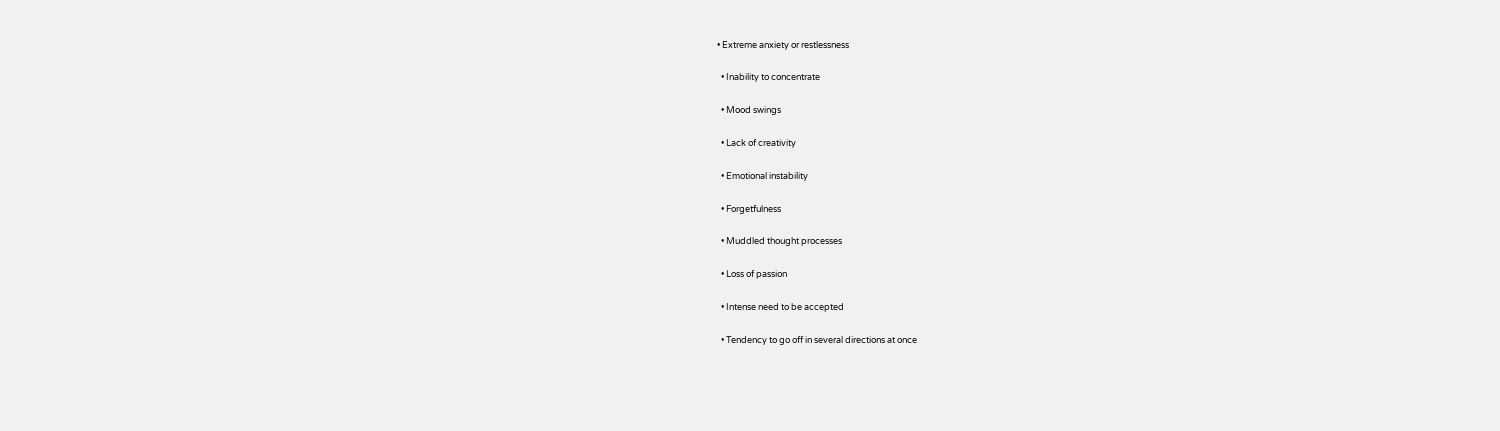• Extreme anxiety or restlessness

  • Inability to concentrate

  • Mood swings

  • Lack of creativity

  • Emotional instability

  • Forgetfulness

  • Muddled thought processes

  • Loss of passion

  • Intense need to be accepted

  • Tendency to go off in several directions at once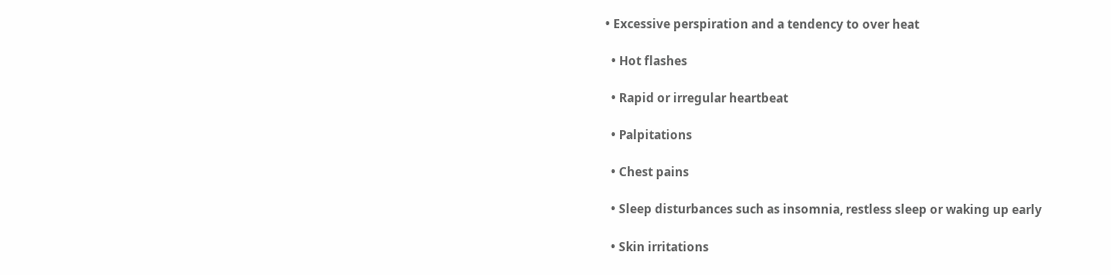• Excessive perspiration and a tendency to over heat

  • Hot flashes

  • Rapid or irregular heartbeat

  • Palpitations

  • Chest pains

  • Sleep disturbances such as insomnia, restless sleep or waking up early

  • Skin irritations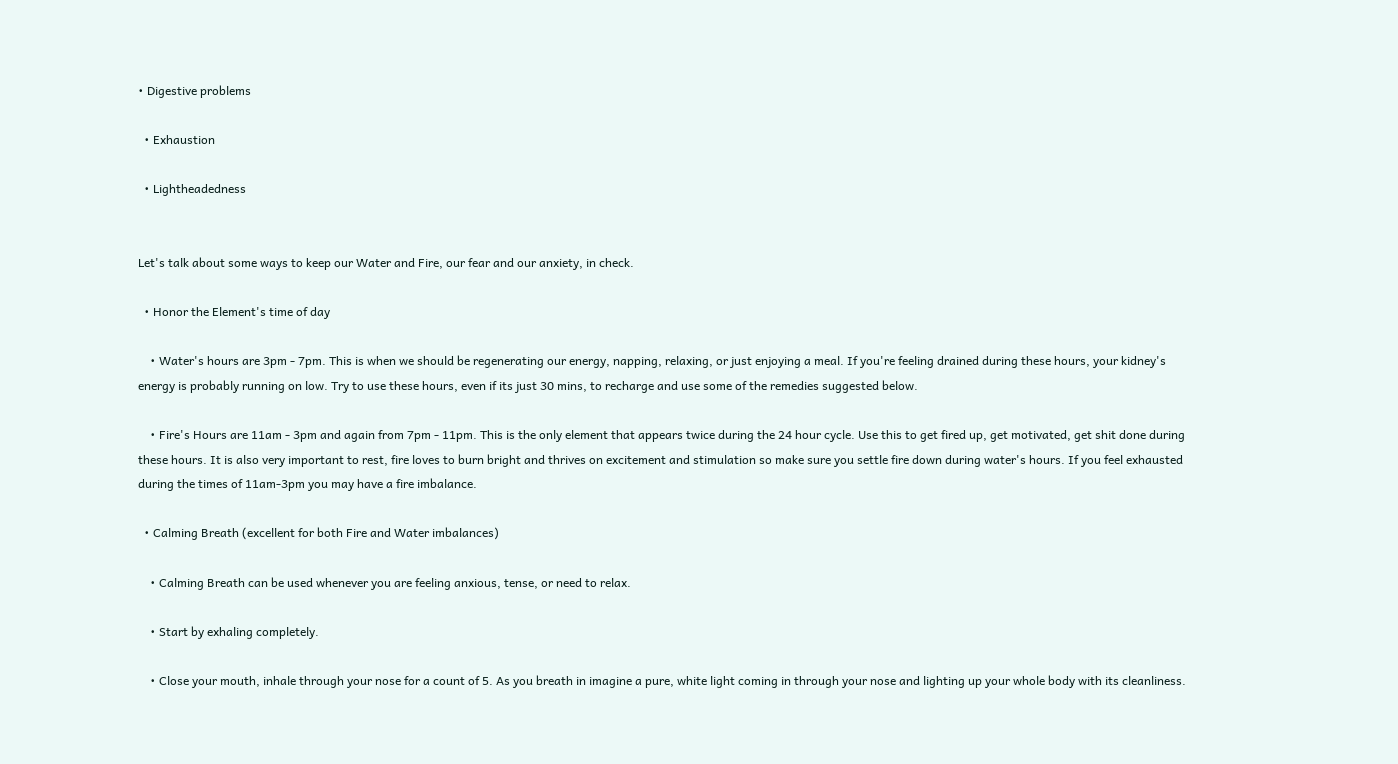• Digestive problems

  • Exhaustion

  • Lightheadedness


Let's talk about some ways to keep our Water and Fire, our fear and our anxiety, in check.

  • Honor the Element's time of day

    • Water's hours are 3pm - 7pm. This is when we should be regenerating our energy, napping, relaxing, or just enjoying a meal. If you're feeling drained during these hours, your kidney's energy is probably running on low. Try to use these hours, even if its just 30 mins, to recharge and use some of the remedies suggested below.

    • Fire's Hours are 11am - 3pm and again from 7pm - 11pm. This is the only element that appears twice during the 24 hour cycle. Use this to get fired up, get motivated, get shit done during these hours. It is also very important to rest, fire loves to burn bright and thrives on excitement and stimulation so make sure you settle fire down during water's hours. If you feel exhausted during the times of 11am-3pm you may have a fire imbalance.

  • Calming Breath (excellent for both Fire and Water imbalances)

    • Calming Breath can be used whenever you are feeling anxious, tense, or need to relax.

    • Start by exhaling completely.

    • Close your mouth, inhale through your nose for a count of 5. As you breath in imagine a pure, white light coming in through your nose and lighting up your whole body with its cleanliness.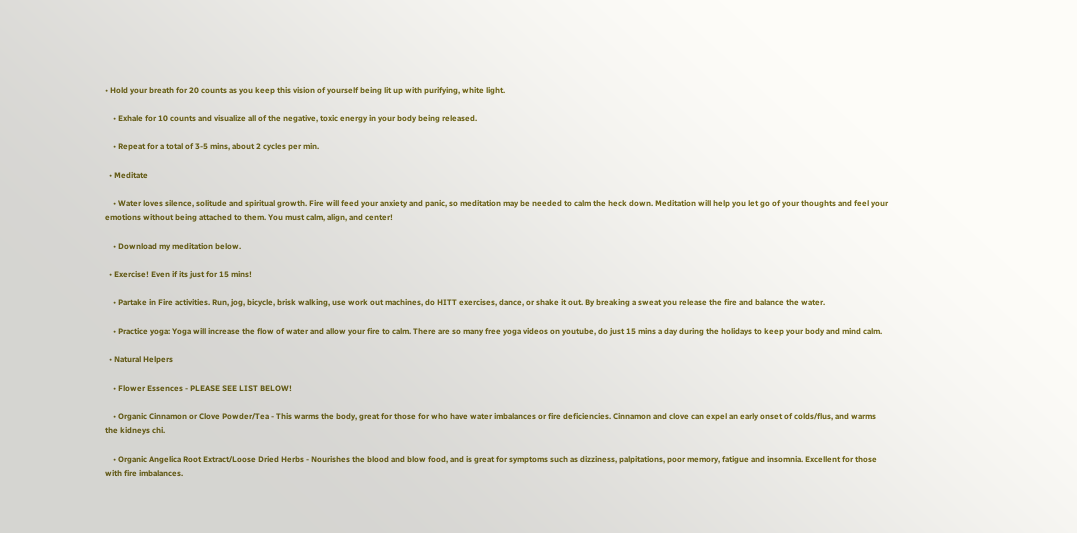• Hold your breath for 20 counts as you keep this vision of yourself being lit up with purifying, white light.

    • Exhale for 10 counts and visualize all of the negative, toxic energy in your body being released.

    • Repeat for a total of 3-5 mins, about 2 cycles per min.

  • Meditate

    • Water loves silence, solitude and spiritual growth. Fire will feed your anxiety and panic, so meditation may be needed to calm the heck down. Meditation will help you let go of your thoughts and feel your emotions without being attached to them. You must calm, align, and center!

    • Download my meditation below.

  • Exercise! Even if its just for 15 mins!

    • Partake in Fire activities. Run, jog, bicycle, brisk walking, use work out machines, do HITT exercises, dance, or shake it out. By breaking a sweat you release the fire and balance the water.

    • Practice yoga: Yoga will increase the flow of water and allow your fire to calm. There are so many free yoga videos on youtube, do just 15 mins a day during the holidays to keep your body and mind calm.

  • Natural Helpers

    • Flower Essences - PLEASE SEE LIST BELOW!

    • Organic Cinnamon or Clove Powder/Tea - This warms the body, great for those for who have water imbalances or fire deficiencies. Cinnamon and clove can expel an early onset of colds/flus, and warms the kidneys chi.

    • Organic Angelica Root Extract/Loose Dried Herbs - Nourishes the blood and blow food, and is great for symptoms such as dizziness, palpitations, poor memory, fatigue and insomnia. Excellent for those with fire imbalances.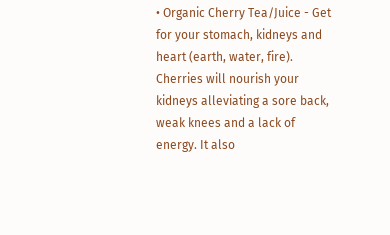• Organic Cherry Tea/Juice - Get for your stomach, kidneys and heart (earth, water, fire). Cherries will nourish your kidneys alleviating a sore back, weak knees and a lack of energy. It also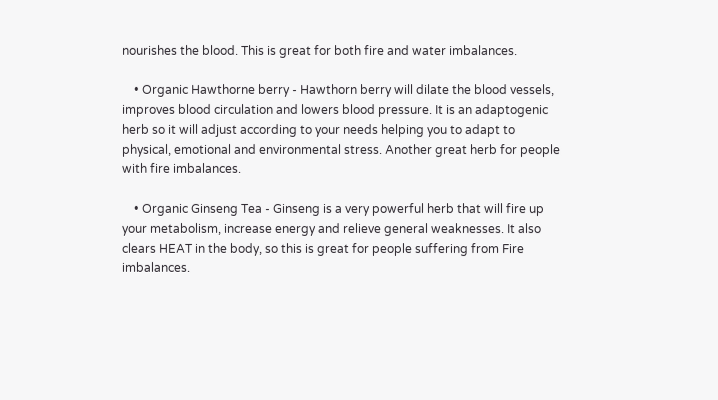nourishes the blood. This is great for both fire and water imbalances.

    • Organic Hawthorne berry - Hawthorn berry will dilate the blood vessels, improves blood circulation and lowers blood pressure. It is an adaptogenic herb so it will adjust according to your needs helping you to adapt to physical, emotional and environmental stress. Another great herb for people with fire imbalances.

    • Organic Ginseng Tea - Ginseng is a very powerful herb that will fire up your metabolism, increase energy and relieve general weaknesses. It also clears HEAT in the body, so this is great for people suffering from Fire imbalances.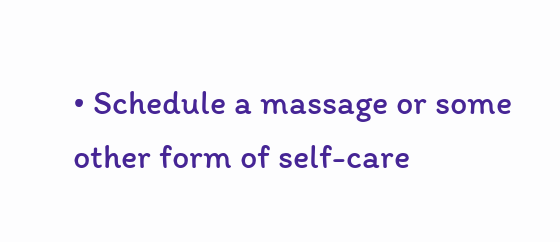• Schedule a massage or some other form of self-care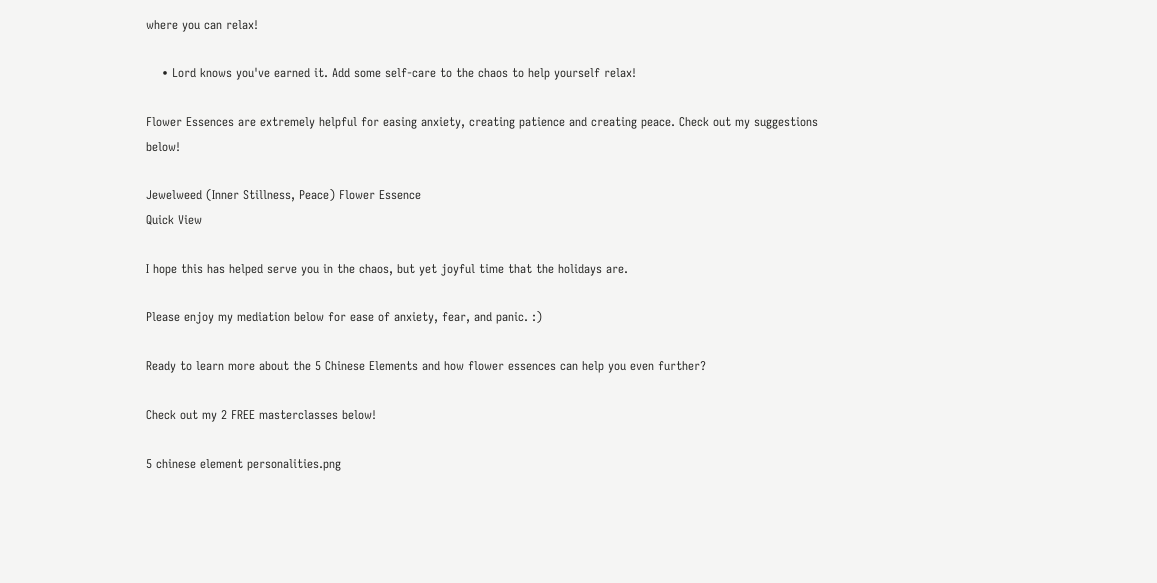where you can relax!

    • Lord knows you've earned it. Add some self-care to the chaos to help yourself relax!

Flower Essences are extremely helpful for easing anxiety, creating patience and creating peace. Check out my suggestions below!

Jewelweed (Inner Stillness, Peace) Flower Essence
Quick View

I hope this has helped serve you in the chaos, but yet joyful time that the holidays are.

Please enjoy my mediation below for ease of anxiety, fear, and panic. :)

Ready to learn more about the 5 Chinese Elements and how flower essences can help you even further?

Check out my 2 FREE masterclasses below!

5 chinese element personalities.png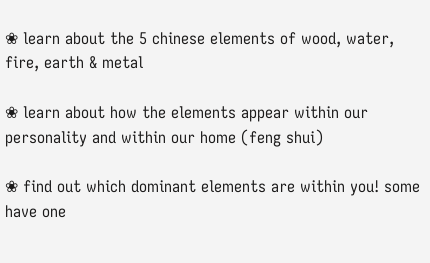❀ learn about the 5 chinese elements of wood, water, fire, earth & metal

❀ learn about how the elements appear within our personality and within our home (feng shui)

❀ find out which dominant elements are within you! some have one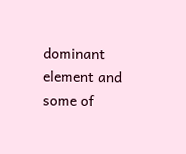dominant element and some of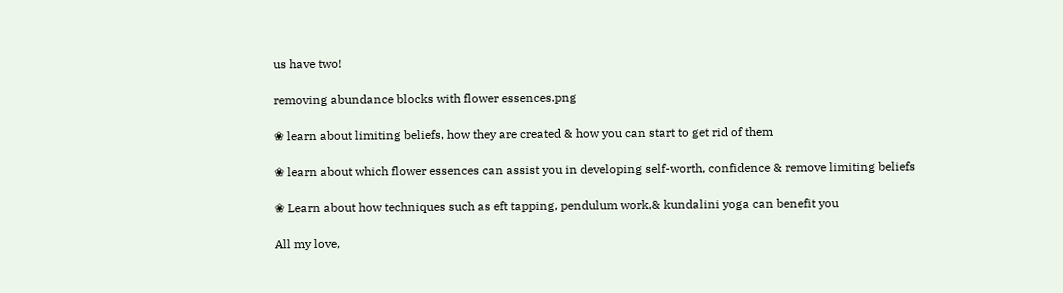us have two!

removing abundance blocks with flower essences.png

❀ learn about limiting beliefs, how they are created & how you can start to get rid of them

❀ learn about which flower essences can assist you in developing self-worth, confidence & remove limiting beliefs

❀ Learn about how techniques such as eft tapping, pendulum work,& kundalini yoga can benefit you

All my love,